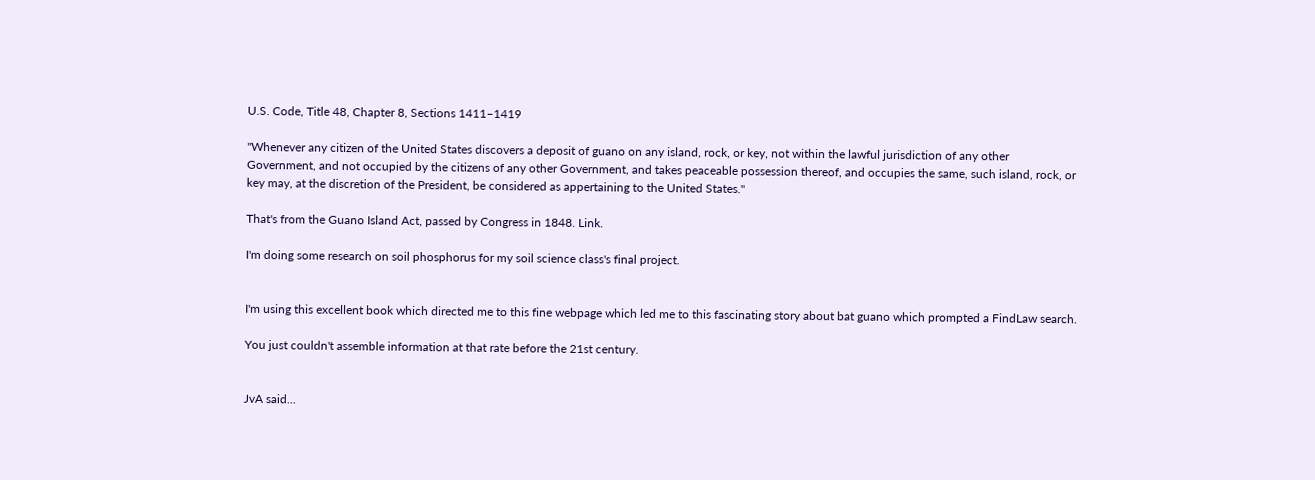U.S. Code, Title 48, Chapter 8, Sections 1411–1419

"Whenever any citizen of the United States discovers a deposit of guano on any island, rock, or key, not within the lawful jurisdiction of any other Government, and not occupied by the citizens of any other Government, and takes peaceable possession thereof, and occupies the same, such island, rock, or key may, at the discretion of the President, be considered as appertaining to the United States."

That's from the Guano Island Act, passed by Congress in 1848. Link.

I'm doing some research on soil phosphorus for my soil science class's final project.


I'm using this excellent book which directed me to this fine webpage which led me to this fascinating story about bat guano which prompted a FindLaw search.

You just couldn't assemble information at that rate before the 21st century.


JvA said...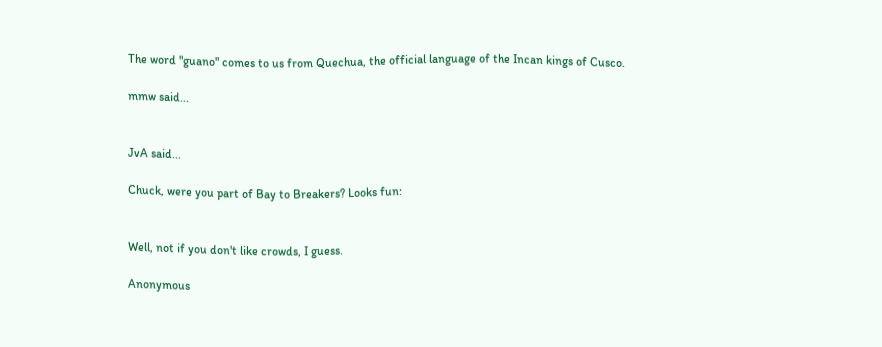The word "guano" comes to us from Quechua, the official language of the Incan kings of Cusco.

mmw said...


JvA said...

Chuck, were you part of Bay to Breakers? Looks fun:


Well, not if you don't like crowds, I guess.

Anonymous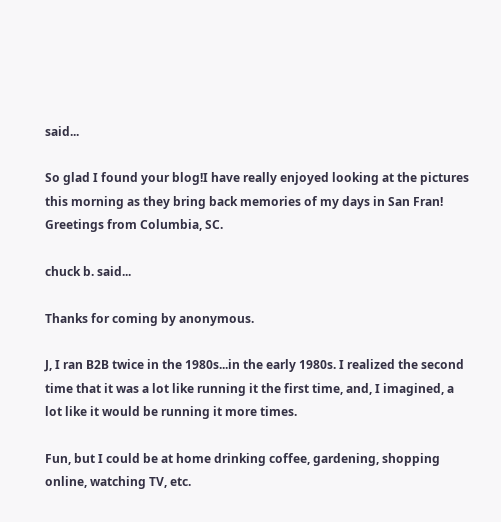said...

So glad I found your blog!I have really enjoyed looking at the pictures this morning as they bring back memories of my days in San Fran! Greetings from Columbia, SC.

chuck b. said...

Thanks for coming by anonymous.

J, I ran B2B twice in the 1980s...in the early 1980s. I realized the second time that it was a lot like running it the first time, and, I imagined, a lot like it would be running it more times.

Fun, but I could be at home drinking coffee, gardening, shopping online, watching TV, etc.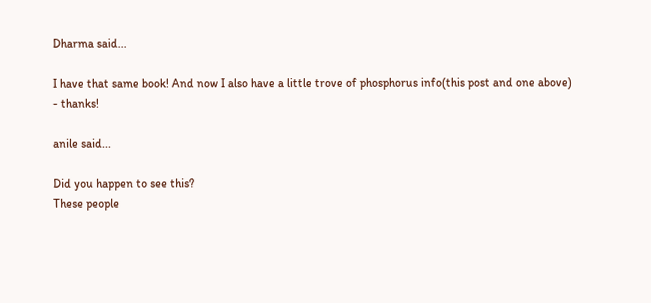Dharma said...

I have that same book! And now I also have a little trove of phosphorus info(this post and one above) - thanks!

anile said...

Did you happen to see this?
These people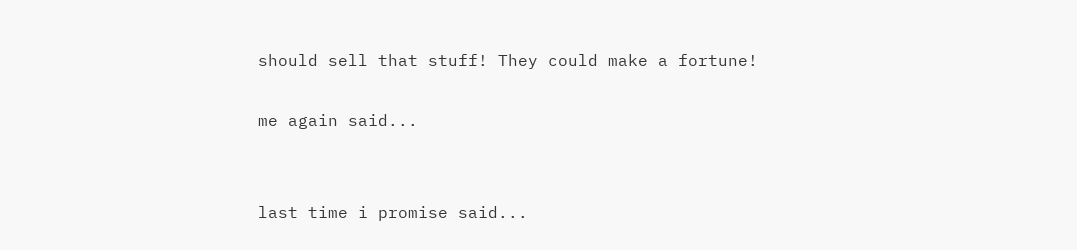should sell that stuff! They could make a fortune!

me again said...


last time i promise said...